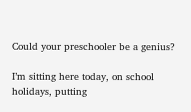Could your preschooler be a genius?

I’m sitting here today, on school holidays, putting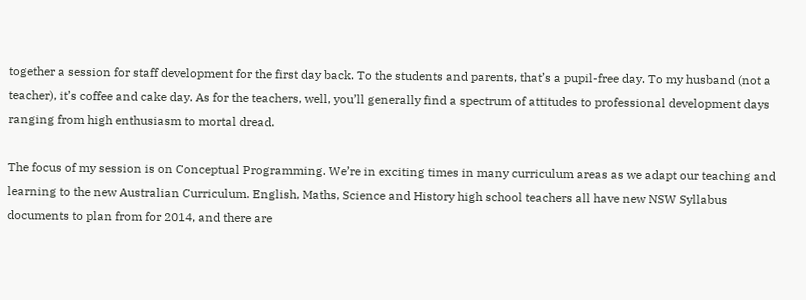together a session for staff development for the first day back. To the students and parents, that’s a pupil-free day. To my husband (not a teacher), it’s coffee and cake day. As for the teachers, well, you’ll generally find a spectrum of attitudes to professional development days ranging from high enthusiasm to mortal dread.

The focus of my session is on Conceptual Programming. We’re in exciting times in many curriculum areas as we adapt our teaching and learning to the new Australian Curriculum. English, Maths, Science and History high school teachers all have new NSW Syllabus documents to plan from for 2014, and there are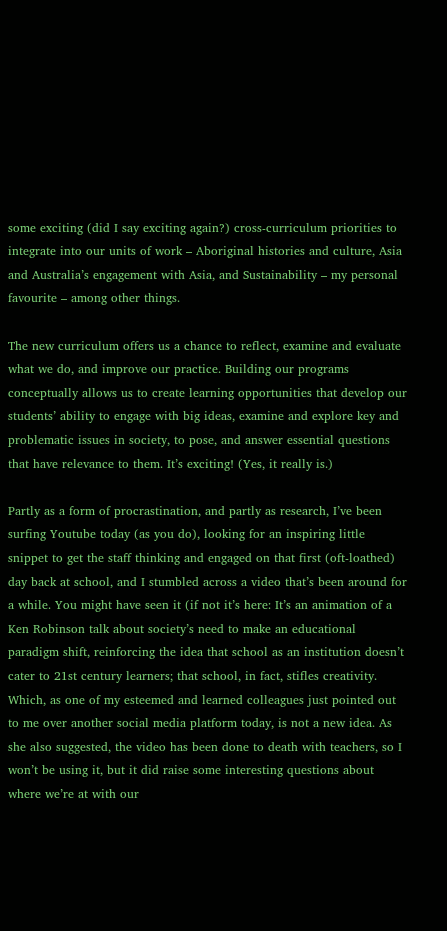some exciting (did I say exciting again?) cross-curriculum priorities to integrate into our units of work – Aboriginal histories and culture, Asia and Australia’s engagement with Asia, and Sustainability – my personal favourite – among other things.

The new curriculum offers us a chance to reflect, examine and evaluate what we do, and improve our practice. Building our programs conceptually allows us to create learning opportunities that develop our students’ ability to engage with big ideas, examine and explore key and problematic issues in society, to pose, and answer essential questions that have relevance to them. It’s exciting! (Yes, it really is.)

Partly as a form of procrastination, and partly as research, I’ve been surfing Youtube today (as you do), looking for an inspiring little snippet to get the staff thinking and engaged on that first (oft-loathed) day back at school, and I stumbled across a video that’s been around for a while. You might have seen it (if not it’s here: It’s an animation of a Ken Robinson talk about society’s need to make an educational paradigm shift, reinforcing the idea that school as an institution doesn’t cater to 21st century learners; that school, in fact, stifles creativity. Which, as one of my esteemed and learned colleagues just pointed out to me over another social media platform today, is not a new idea. As she also suggested, the video has been done to death with teachers, so I won’t be using it, but it did raise some interesting questions about where we’re at with our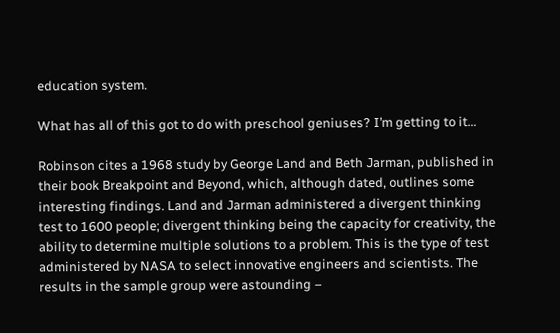education system.

What has all of this got to do with preschool geniuses? I’m getting to it…

Robinson cites a 1968 study by George Land and Beth Jarman, published in their book Breakpoint and Beyond, which, although dated, outlines some interesting findings. Land and Jarman administered a divergent thinking test to 1600 people; divergent thinking being the capacity for creativity, the ability to determine multiple solutions to a problem. This is the type of test administered by NASA to select innovative engineers and scientists. The results in the sample group were astounding –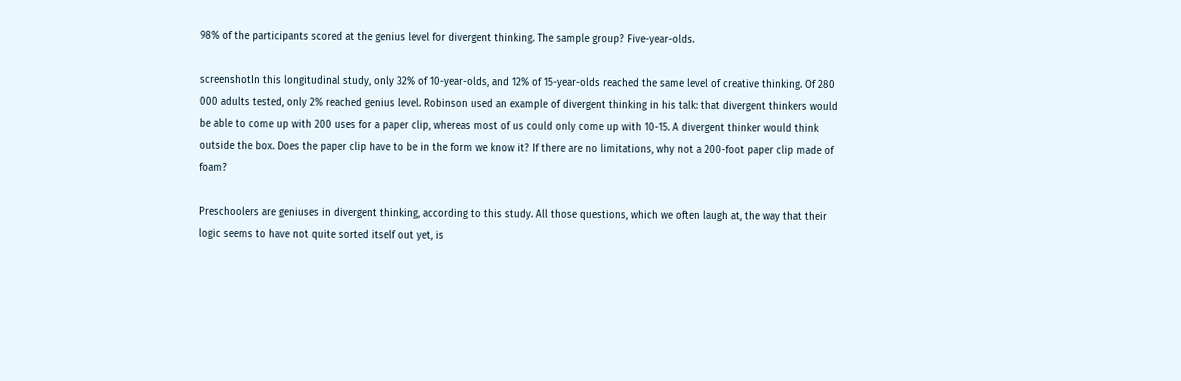98% of the participants scored at the genius level for divergent thinking. The sample group? Five-year-olds.

screenshotIn this longitudinal study, only 32% of 10-year-olds, and 12% of 15-year-olds reached the same level of creative thinking. Of 280 000 adults tested, only 2% reached genius level. Robinson used an example of divergent thinking in his talk: that divergent thinkers would be able to come up with 200 uses for a paper clip, whereas most of us could only come up with 10-15. A divergent thinker would think outside the box. Does the paper clip have to be in the form we know it? If there are no limitations, why not a 200-foot paper clip made of foam?

Preschoolers are geniuses in divergent thinking, according to this study. All those questions, which we often laugh at, the way that their logic seems to have not quite sorted itself out yet, is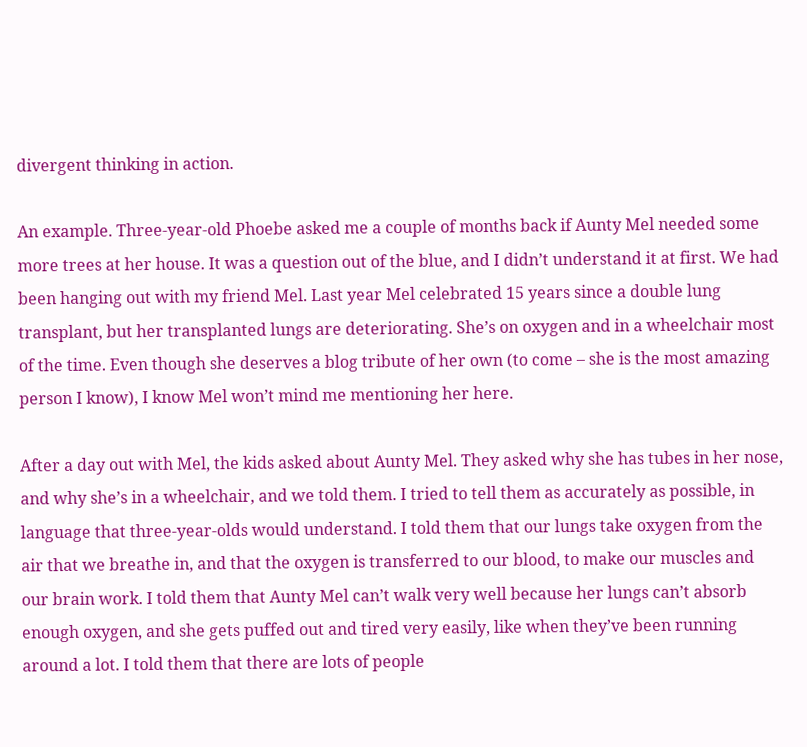divergent thinking in action.

An example. Three-year-old Phoebe asked me a couple of months back if Aunty Mel needed some more trees at her house. It was a question out of the blue, and I didn’t understand it at first. We had been hanging out with my friend Mel. Last year Mel celebrated 15 years since a double lung transplant, but her transplanted lungs are deteriorating. She’s on oxygen and in a wheelchair most of the time. Even though she deserves a blog tribute of her own (to come – she is the most amazing person I know), I know Mel won’t mind me mentioning her here.

After a day out with Mel, the kids asked about Aunty Mel. They asked why she has tubes in her nose, and why she’s in a wheelchair, and we told them. I tried to tell them as accurately as possible, in language that three-year-olds would understand. I told them that our lungs take oxygen from the air that we breathe in, and that the oxygen is transferred to our blood, to make our muscles and our brain work. I told them that Aunty Mel can’t walk very well because her lungs can’t absorb enough oxygen, and she gets puffed out and tired very easily, like when they’ve been running around a lot. I told them that there are lots of people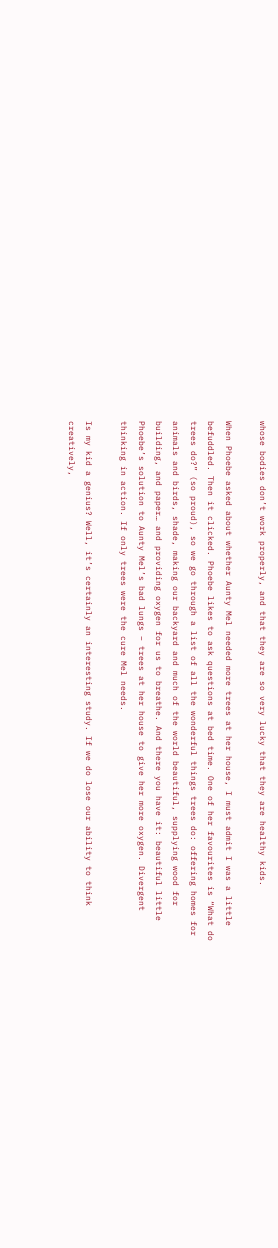whose bodies don’t work properly, and that they are so very lucky that they are healthy kids.

When Phoebe asked about whether Aunty Mel needed more trees at her house, I must admit I was a little befuddled. Then it clicked. Phoebe likes to ask questions at bed time. One of her favourites is “What do trees do?” (so proud), so we go through a list of all the wonderful things trees do: offering homes for animals and birds, shade, making our backyard and much of the world beautiful, supplying wood for building, and paper… and providing oxygen for us to breathe. And there you have it: beautiful little Phoebe’s solution to Aunty Mel’s bad lungs – trees at her house to give her more oxygen. Divergent thinking in action. If only trees were the cure Mel needs.

Is my kid a genius? Well, it’s certainly an interesting study. If we do lose our ability to think creatively,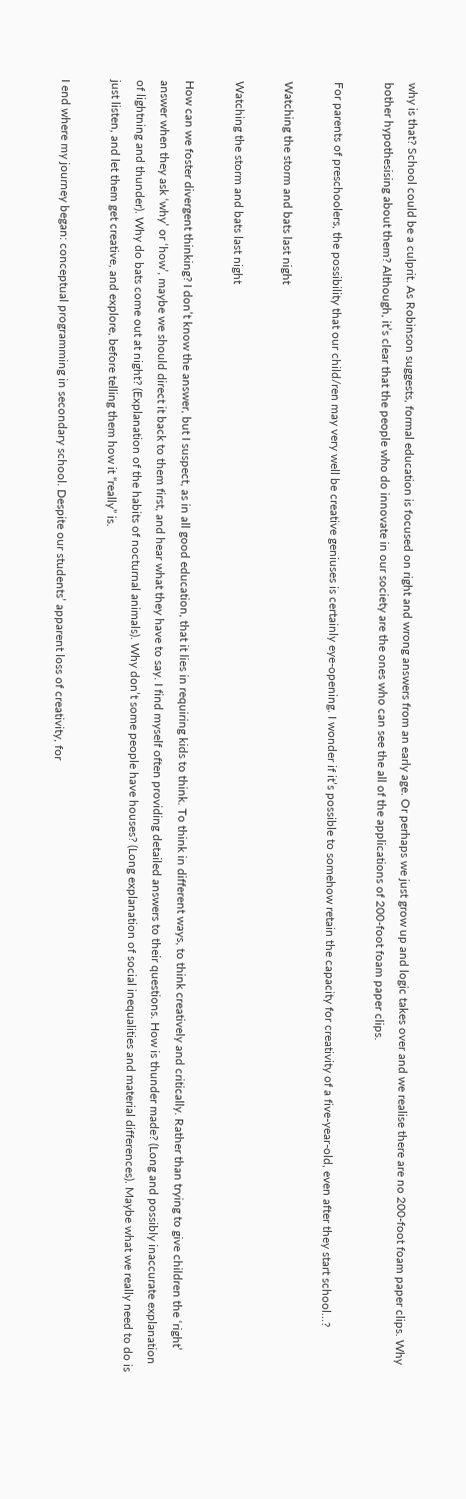why is that? School could be a culprit. As Robinson suggests, formal education is focused on right and wrong answers from an early age. Or perhaps we just grow up and logic takes over and we realise there are no 200-foot foam paper clips. Why bother hypothesising about them? Although, it’s clear that the people who do innovate in our society are the ones who can see the all of the applications of 200-foot foam paper clips.

For parents of preschoolers, the possibility that our child/ren may very well be creative geniuses is certainly eye-opening. I wonder if it’s possible to somehow retain the capacity for creativity of a five-year-old, even after they start school…?

Watching the storm and bats last night

Watching the storm and bats last night

How can we foster divergent thinking? I don’t know the answer, but I suspect, as in all good education, that it lies in requiring kids to think. To think in different ways, to think creatively and critically. Rather than trying to give children the ‘right’ answer when they ask ‘why’ or ‘how’, maybe we should direct it back to them first, and hear what they have to say. I find myself often providing detailed answers to their questions. How is thunder made? (Long and possibly inaccurate explanation of lightning and thunder). Why do bats come out at night? (Explanation of the habits of nocturnal animals). Why don’t some people have houses? (Long explanation of social inequalities and material differences). Maybe what we really need to do is just listen, and let them get creative, and explore, before telling them how it “really” is.

I end where my journey began: conceptual programming in secondary school. Despite our students’ apparent loss of creativity, for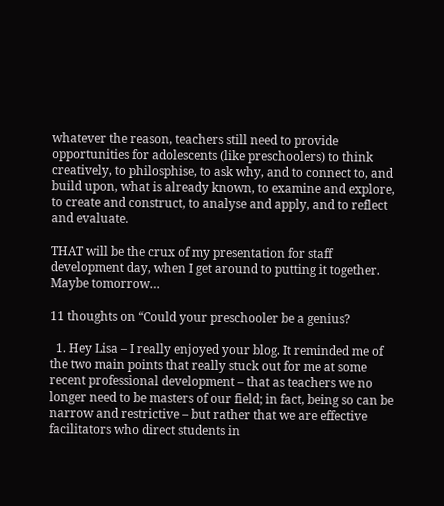whatever the reason, teachers still need to provide opportunities for adolescents (like preschoolers) to think creatively, to philosphise, to ask why, and to connect to, and build upon, what is already known, to examine and explore, to create and construct, to analyse and apply, and to reflect and evaluate.

THAT will be the crux of my presentation for staff development day, when I get around to putting it together. Maybe tomorrow…

11 thoughts on “Could your preschooler be a genius?

  1. Hey Lisa – I really enjoyed your blog. It reminded me of the two main points that really stuck out for me at some recent professional development – that as teachers we no longer need to be masters of our field; in fact, being so can be narrow and restrictive – but rather that we are effective facilitators who direct students in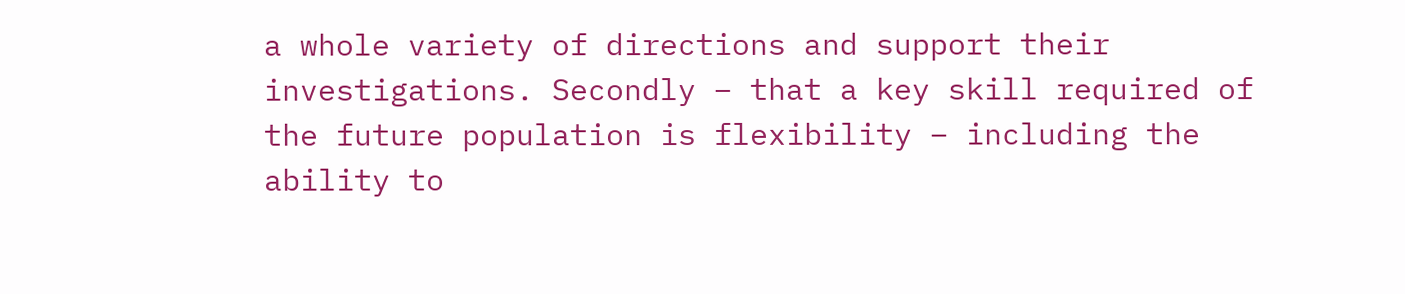a whole variety of directions and support their investigations. Secondly – that a key skill required of the future population is flexibility – including the ability to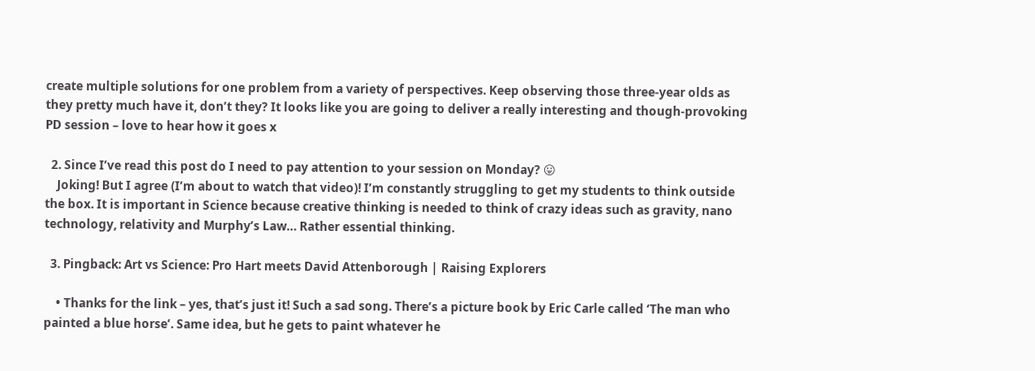create multiple solutions for one problem from a variety of perspectives. Keep observing those three-year olds as they pretty much have it, don’t they? It looks like you are going to deliver a really interesting and though-provoking PD session – love to hear how it goes x

  2. Since I’ve read this post do I need to pay attention to your session on Monday? 😛
    Joking! But I agree (I’m about to watch that video)! I’m constantly struggling to get my students to think outside the box. It is important in Science because creative thinking is needed to think of crazy ideas such as gravity, nano technology, relativity and Murphy’s Law… Rather essential thinking.

  3. Pingback: Art vs Science: Pro Hart meets David Attenborough | Raising Explorers

    • Thanks for the link – yes, that’s just it! Such a sad song. There’s a picture book by Eric Carle called ‘The man who painted a blue horse’. Same idea, but he gets to paint whatever he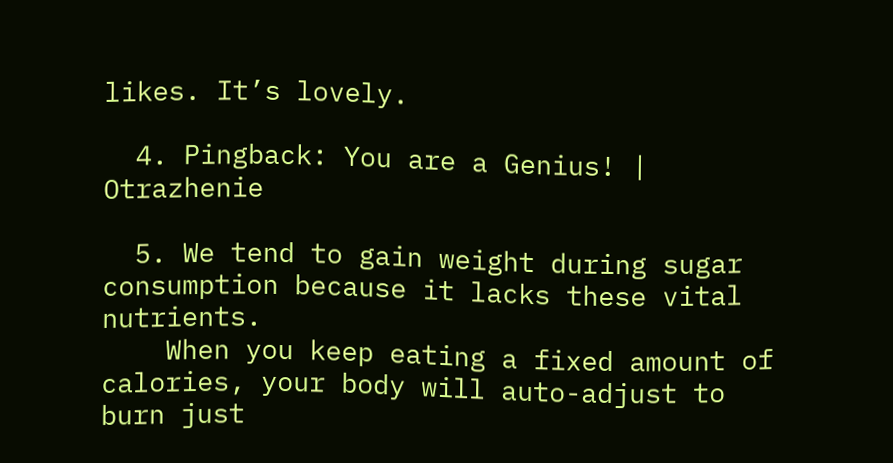likes. It’s lovely.

  4. Pingback: You are a Genius! | Otrazhenie

  5. We tend to gain weight during sugar consumption because it lacks these vital nutrients.
    When you keep eating a fixed amount of calories, your body will auto-adjust to burn just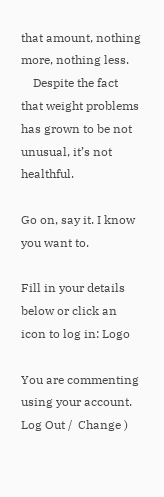that amount, nothing more, nothing less.
    Despite the fact that weight problems has grown to be not unusual, it’s not healthful.

Go on, say it. I know you want to.

Fill in your details below or click an icon to log in: Logo

You are commenting using your account. Log Out /  Change )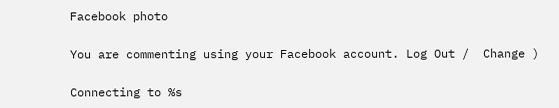Facebook photo

You are commenting using your Facebook account. Log Out /  Change )

Connecting to %s